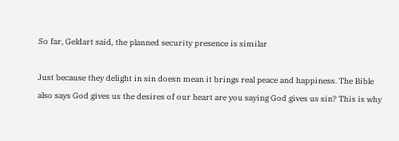So far, Geldart said, the planned security presence is similar

Just because they delight in sin doesn mean it brings real peace and happiness. The Bible also says God gives us the desires of our heart are you saying God gives us sin? This is why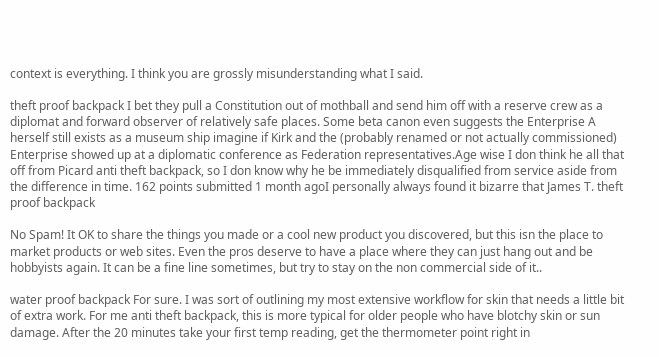context is everything. I think you are grossly misunderstanding what I said.

theft proof backpack I bet they pull a Constitution out of mothball and send him off with a reserve crew as a diplomat and forward observer of relatively safe places. Some beta canon even suggests the Enterprise A herself still exists as a museum ship imagine if Kirk and the (probably renamed or not actually commissioned) Enterprise showed up at a diplomatic conference as Federation representatives.Age wise I don think he all that off from Picard anti theft backpack, so I don know why he be immediately disqualified from service aside from the difference in time. 162 points submitted 1 month agoI personally always found it bizarre that James T. theft proof backpack

No Spam! It OK to share the things you made or a cool new product you discovered, but this isn the place to market products or web sites. Even the pros deserve to have a place where they can just hang out and be hobbyists again. It can be a fine line sometimes, but try to stay on the non commercial side of it..

water proof backpack For sure. I was sort of outlining my most extensive workflow for skin that needs a little bit of extra work. For me anti theft backpack, this is more typical for older people who have blotchy skin or sun damage. After the 20 minutes take your first temp reading, get the thermometer point right in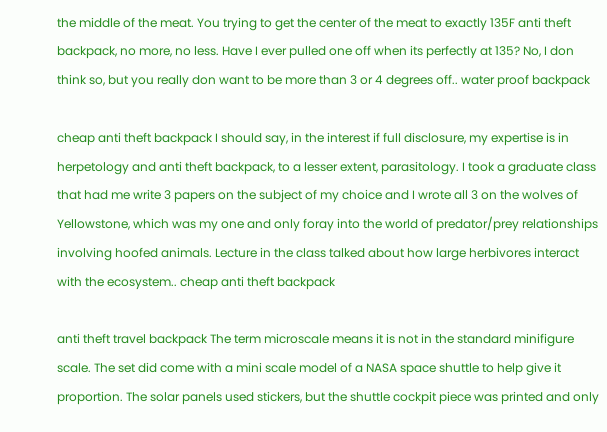the middle of the meat. You trying to get the center of the meat to exactly 135F anti theft backpack, no more, no less. Have I ever pulled one off when its perfectly at 135? No, I don think so, but you really don want to be more than 3 or 4 degrees off.. water proof backpack

cheap anti theft backpack I should say, in the interest if full disclosure, my expertise is in herpetology and anti theft backpack, to a lesser extent, parasitology. I took a graduate class that had me write 3 papers on the subject of my choice and I wrote all 3 on the wolves of Yellowstone, which was my one and only foray into the world of predator/prey relationships involving hoofed animals. Lecture in the class talked about how large herbivores interact with the ecosystem.. cheap anti theft backpack

anti theft travel backpack The term microscale means it is not in the standard minifigure scale. The set did come with a mini scale model of a NASA space shuttle to help give it proportion. The solar panels used stickers, but the shuttle cockpit piece was printed and only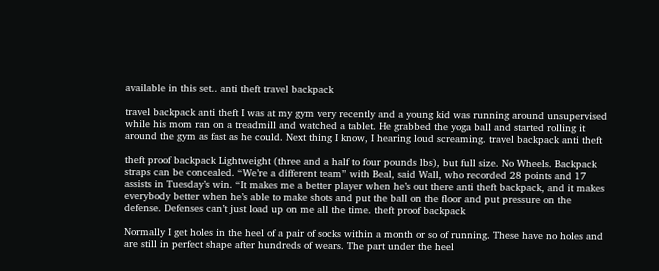available in this set.. anti theft travel backpack

travel backpack anti theft I was at my gym very recently and a young kid was running around unsupervised while his mom ran on a treadmill and watched a tablet. He grabbed the yoga ball and started rolling it around the gym as fast as he could. Next thing I know, I hearing loud screaming. travel backpack anti theft

theft proof backpack Lightweight (three and a half to four pounds lbs), but full size. No Wheels. Backpack straps can be concealed. “We’re a different team” with Beal, said Wall, who recorded 28 points and 17 assists in Tuesday’s win. “It makes me a better player when he’s out there anti theft backpack, and it makes everybody better when he’s able to make shots and put the ball on the floor and put pressure on the defense. Defenses can’t just load up on me all the time. theft proof backpack

Normally I get holes in the heel of a pair of socks within a month or so of running. These have no holes and are still in perfect shape after hundreds of wears. The part under the heel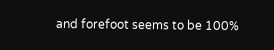and forefoot seems to be 100%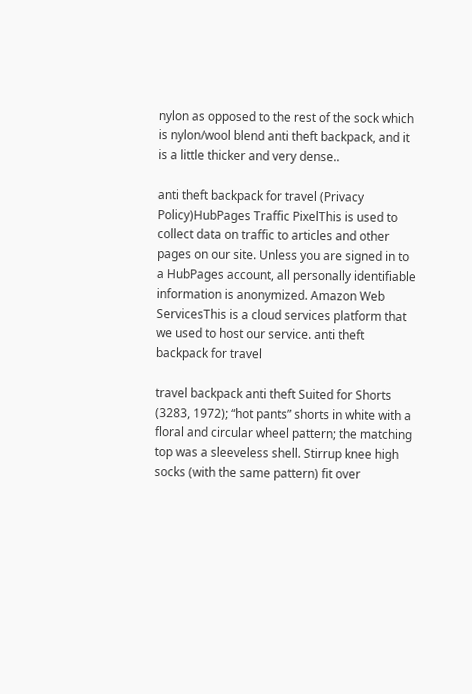nylon as opposed to the rest of the sock which is nylon/wool blend anti theft backpack, and it is a little thicker and very dense..

anti theft backpack for travel (Privacy Policy)HubPages Traffic PixelThis is used to collect data on traffic to articles and other pages on our site. Unless you are signed in to a HubPages account, all personally identifiable information is anonymized. Amazon Web ServicesThis is a cloud services platform that we used to host our service. anti theft backpack for travel

travel backpack anti theft Suited for Shorts (3283, 1972); “hot pants” shorts in white with a floral and circular wheel pattern; the matching top was a sleeveless shell. Stirrup knee high socks (with the same pattern) fit over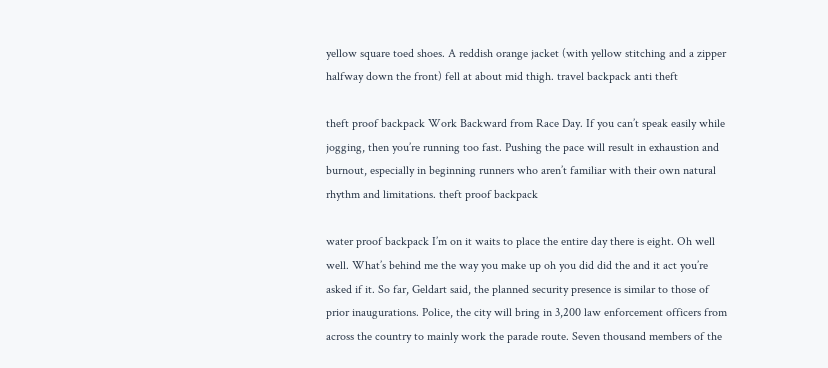yellow square toed shoes. A reddish orange jacket (with yellow stitching and a zipper halfway down the front) fell at about mid thigh. travel backpack anti theft

theft proof backpack Work Backward from Race Day. If you can’t speak easily while jogging, then you’re running too fast. Pushing the pace will result in exhaustion and burnout, especially in beginning runners who aren’t familiar with their own natural rhythm and limitations. theft proof backpack

water proof backpack I’m on it waits to place the entire day there is eight. Oh well well. What’s behind me the way you make up oh you did did the and it act you’re asked if it. So far, Geldart said, the planned security presence is similar to those of prior inaugurations. Police, the city will bring in 3,200 law enforcement officers from across the country to mainly work the parade route. Seven thousand members of the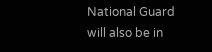National Guard will also be in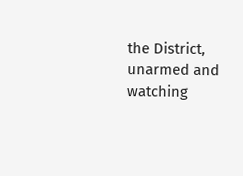the District, unarmed and watching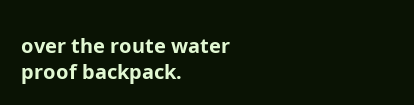over the route water proof backpack.